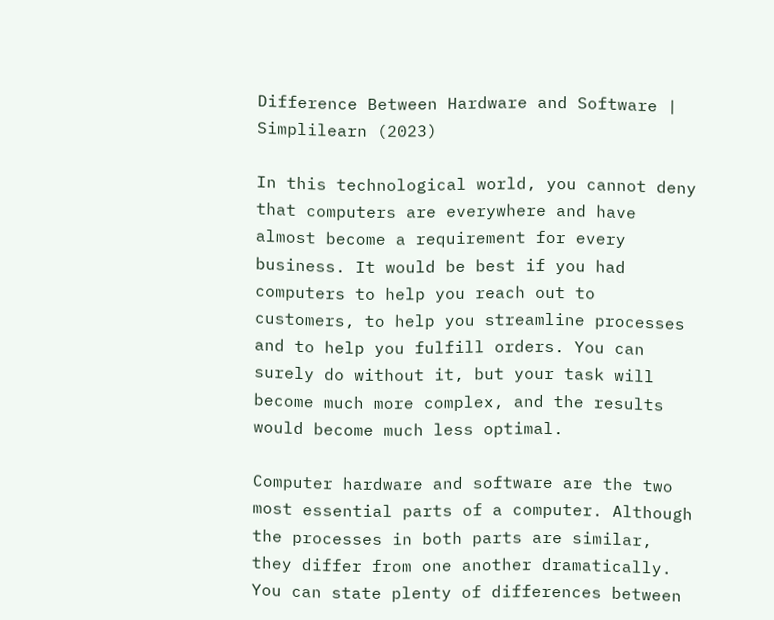Difference Between Hardware and Software | Simplilearn (2023)

In this technological world, you cannot deny that computers are everywhere and have almost become a requirement for every business. It would be best if you had computers to help you reach out to customers, to help you streamline processes and to help you fulfill orders. You can surely do without it, but your task will become much more complex, and the results would become much less optimal.

Computer hardware and software are the two most essential parts of a computer. Although the processes in both parts are similar, they differ from one another dramatically. You can state plenty of differences between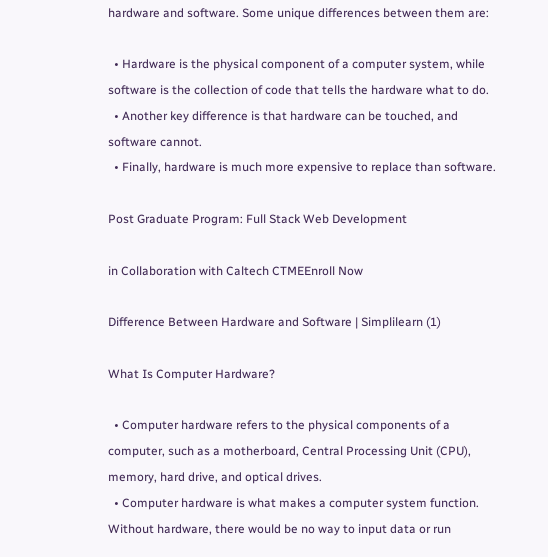hardware and software. Some unique differences between them are:

  • Hardware is the physical component of a computer system, while software is the collection of code that tells the hardware what to do.
  • Another key difference is that hardware can be touched, and software cannot.
  • Finally, hardware is much more expensive to replace than software.

Post Graduate Program: Full Stack Web Development

in Collaboration with Caltech CTMEEnroll Now

Difference Between Hardware and Software | Simplilearn (1)

What Is Computer Hardware?

  • Computer hardware refers to the physical components of a computer, such as a motherboard, Central Processing Unit (CPU), memory, hard drive, and optical drives.
  • Computer hardware is what makes a computer system function. Without hardware, there would be no way to input data or run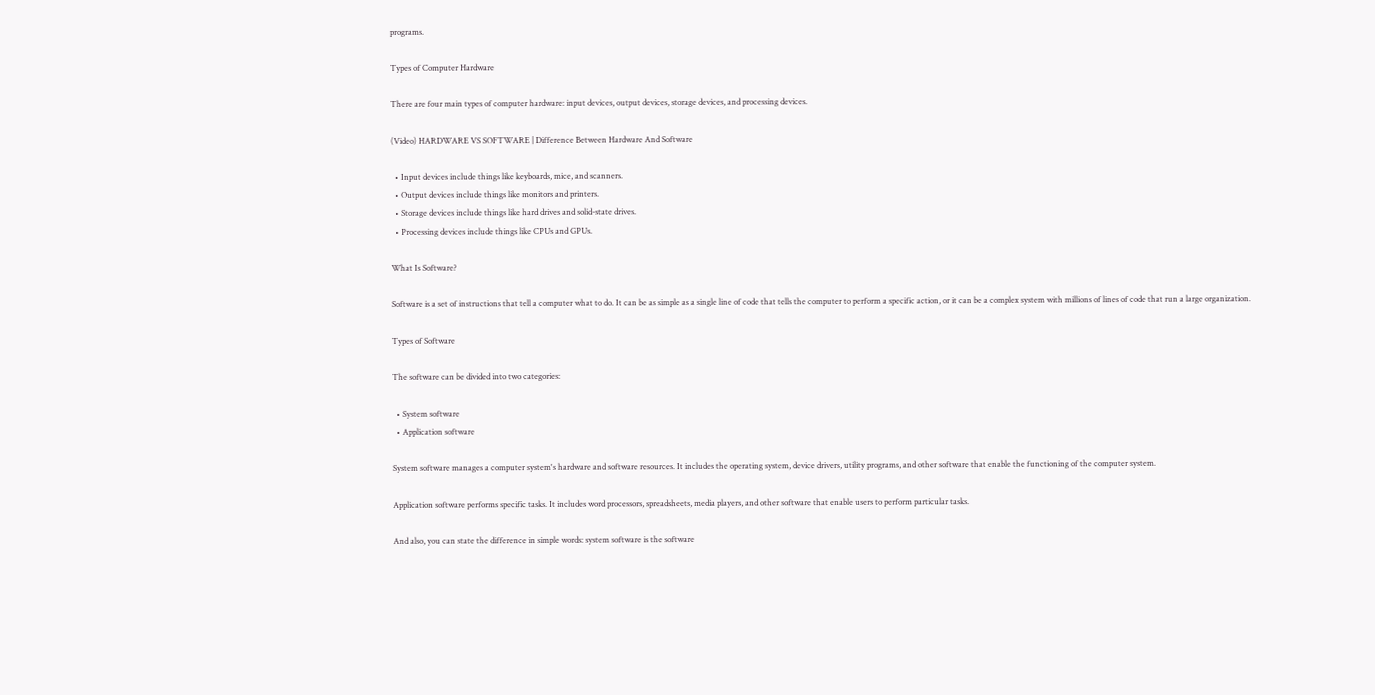programs.

Types of Computer Hardware

There are four main types of computer hardware: input devices, output devices, storage devices, and processing devices.

(Video) HARDWARE VS SOFTWARE | Difference Between Hardware And Software

  • Input devices include things like keyboards, mice, and scanners.
  • Output devices include things like monitors and printers.
  • Storage devices include things like hard drives and solid-state drives.
  • Processing devices include things like CPUs and GPUs.

What Is Software?

Software is a set of instructions that tell a computer what to do. It can be as simple as a single line of code that tells the computer to perform a specific action, or it can be a complex system with millions of lines of code that run a large organization.

Types of Software

The software can be divided into two categories:

  • System software
  • Application software

System software manages a computer system's hardware and software resources. It includes the operating system, device drivers, utility programs, and other software that enable the functioning of the computer system.

Application software performs specific tasks. It includes word processors, spreadsheets, media players, and other software that enable users to perform particular tasks.

And also, you can state the difference in simple words: system software is the software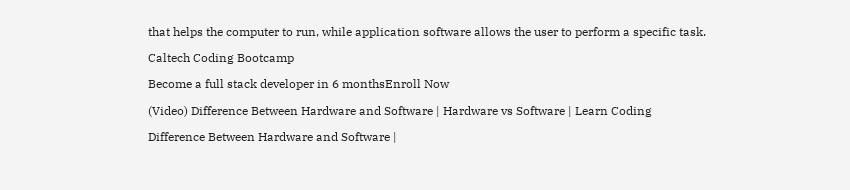that helps the computer to run, while application software allows the user to perform a specific task.

Caltech Coding Bootcamp

Become a full stack developer in 6 monthsEnroll Now

(Video) Difference Between Hardware and Software | Hardware vs Software | Learn Coding

Difference Between Hardware and Software |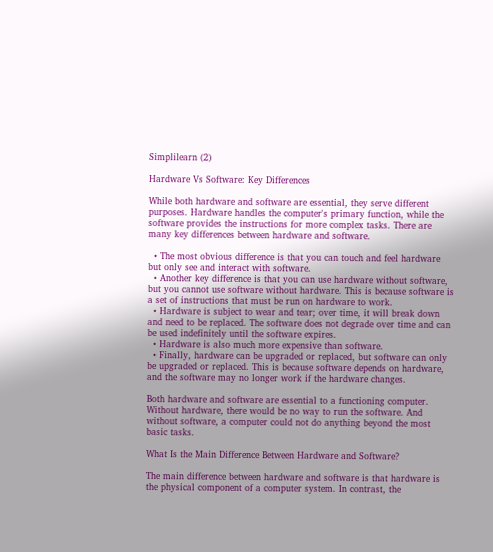Simplilearn (2)

Hardware Vs Software: Key Differences

While both hardware and software are essential, they serve different purposes. Hardware handles the computer's primary function, while the software provides the instructions for more complex tasks. There are many key differences between hardware and software.

  • The most obvious difference is that you can touch and feel hardware but only see and interact with software.
  • Another key difference is that you can use hardware without software, but you cannot use software without hardware. This is because software is a set of instructions that must be run on hardware to work.
  • Hardware is subject to wear and tear; over time, it will break down and need to be replaced. The software does not degrade over time and can be used indefinitely until the software expires.
  • Hardware is also much more expensive than software.
  • Finally, hardware can be upgraded or replaced, but software can only be upgraded or replaced. This is because software depends on hardware, and the software may no longer work if the hardware changes.

Both hardware and software are essential to a functioning computer. Without hardware, there would be no way to run the software. And without software, a computer could not do anything beyond the most basic tasks.

What Is the Main Difference Between Hardware and Software?

The main difference between hardware and software is that hardware is the physical component of a computer system. In contrast, the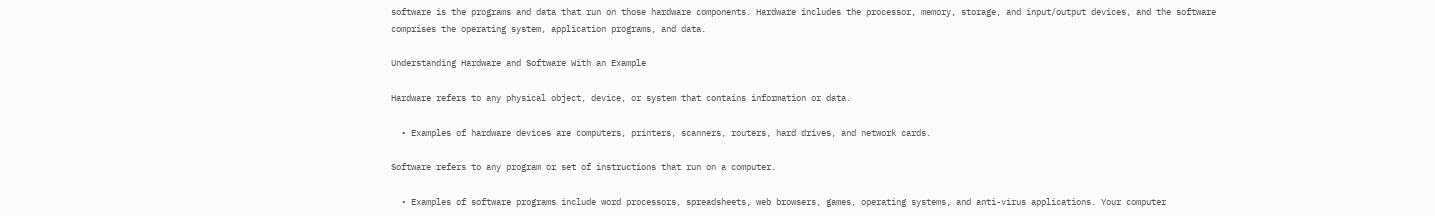software is the programs and data that run on those hardware components. Hardware includes the processor, memory, storage, and input/output devices, and the software comprises the operating system, application programs, and data.

Understanding Hardware and Software With an Example

Hardware refers to any physical object, device, or system that contains information or data.

  • Examples of hardware devices are computers, printers, scanners, routers, hard drives, and network cards.

Software refers to any program or set of instructions that run on a computer.

  • Examples of software programs include word processors, spreadsheets, web browsers, games, operating systems, and anti-virus applications. Your computer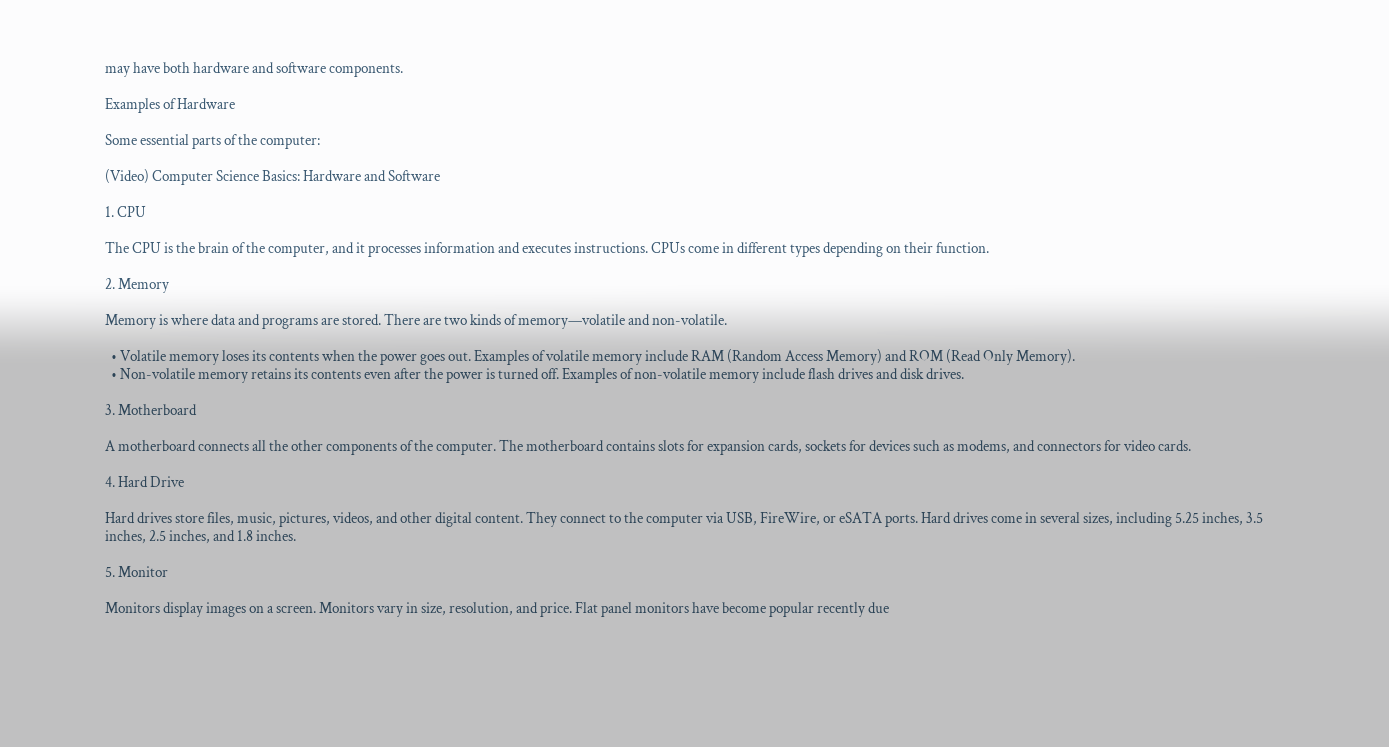may have both hardware and software components.

Examples of Hardware

Some essential parts of the computer:

(Video) Computer Science Basics: Hardware and Software

1. CPU

The CPU is the brain of the computer, and it processes information and executes instructions. CPUs come in different types depending on their function.

2. Memory

Memory is where data and programs are stored. There are two kinds of memory—volatile and non-volatile.

  • Volatile memory loses its contents when the power goes out. Examples of volatile memory include RAM (Random Access Memory) and ROM (Read Only Memory).
  • Non-volatile memory retains its contents even after the power is turned off. Examples of non-volatile memory include flash drives and disk drives.

3. Motherboard

A motherboard connects all the other components of the computer. The motherboard contains slots for expansion cards, sockets for devices such as modems, and connectors for video cards.

4. Hard Drive

Hard drives store files, music, pictures, videos, and other digital content. They connect to the computer via USB, FireWire, or eSATA ports. Hard drives come in several sizes, including 5.25 inches, 3.5 inches, 2.5 inches, and 1.8 inches.

5. Monitor

Monitors display images on a screen. Monitors vary in size, resolution, and price. Flat panel monitors have become popular recently due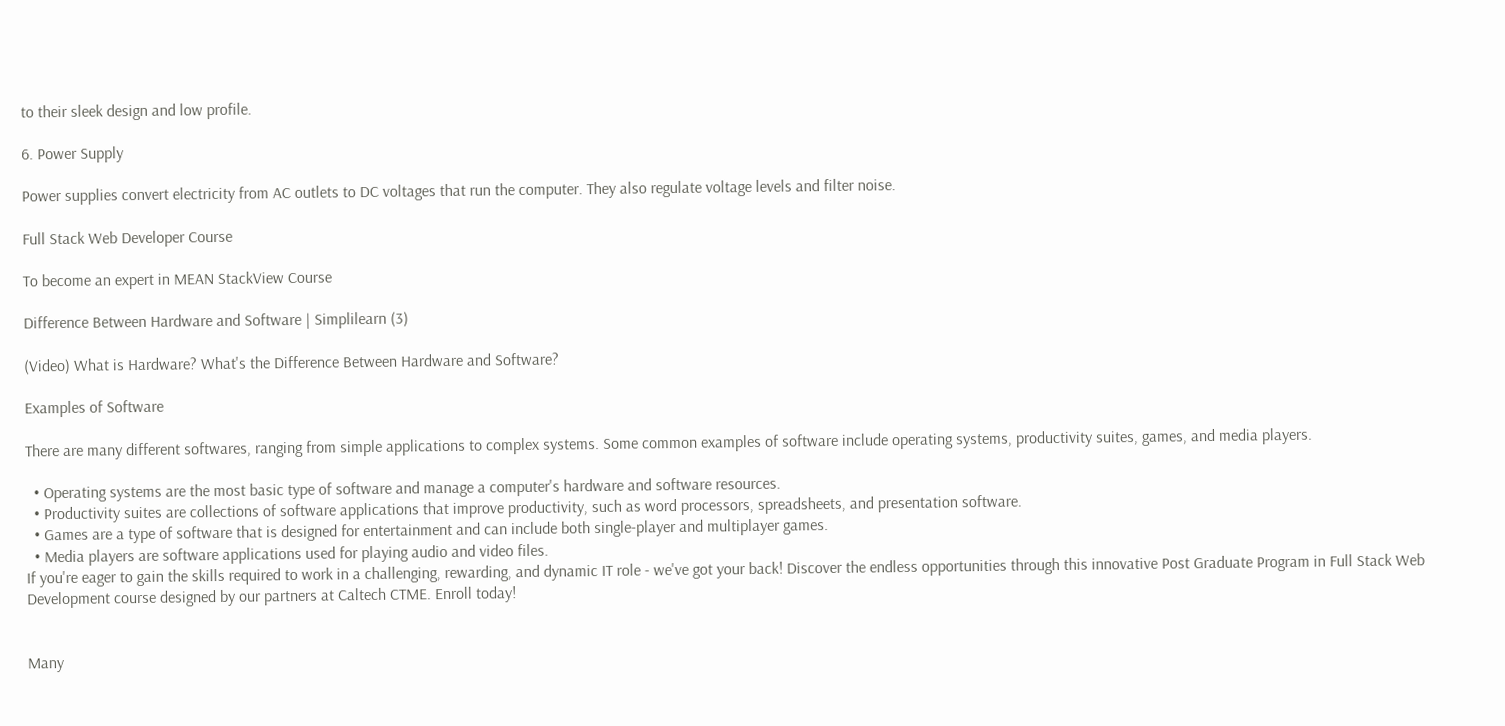to their sleek design and low profile.

6. Power Supply

Power supplies convert electricity from AC outlets to DC voltages that run the computer. They also regulate voltage levels and filter noise.

Full Stack Web Developer Course

To become an expert in MEAN StackView Course

Difference Between Hardware and Software | Simplilearn (3)

(Video) What is Hardware? What's the Difference Between Hardware and Software?

Examples of Software

There are many different softwares, ranging from simple applications to complex systems. Some common examples of software include operating systems, productivity suites, games, and media players.

  • Operating systems are the most basic type of software and manage a computer's hardware and software resources.
  • Productivity suites are collections of software applications that improve productivity, such as word processors, spreadsheets, and presentation software.
  • Games are a type of software that is designed for entertainment and can include both single-player and multiplayer games.
  • Media players are software applications used for playing audio and video files.
If you're eager to gain the skills required to work in a challenging, rewarding, and dynamic IT role - we've got your back! Discover the endless opportunities through this innovative Post Graduate Program in Full Stack Web Development course designed by our partners at Caltech CTME. Enroll today!


Many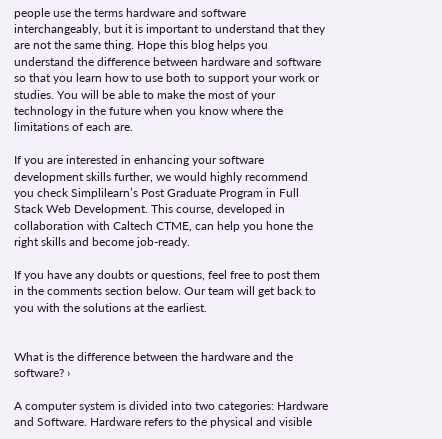people use the terms hardware and software interchangeably, but it is important to understand that they are not the same thing. Hope this blog helps you understand the difference between hardware and software so that you learn how to use both to support your work or studies. You will be able to make the most of your technology in the future when you know where the limitations of each are.

If you are interested in enhancing your software development skills further, we would highly recommend you check Simplilearn’s Post Graduate Program in Full Stack Web Development. This course, developed in collaboration with Caltech CTME, can help you hone the right skills and become job-ready.

If you have any doubts or questions, feel free to post them in the comments section below. Our team will get back to you with the solutions at the earliest.


What is the difference between the hardware and the software? ›

A computer system is divided into two categories: Hardware and Software. Hardware refers to the physical and visible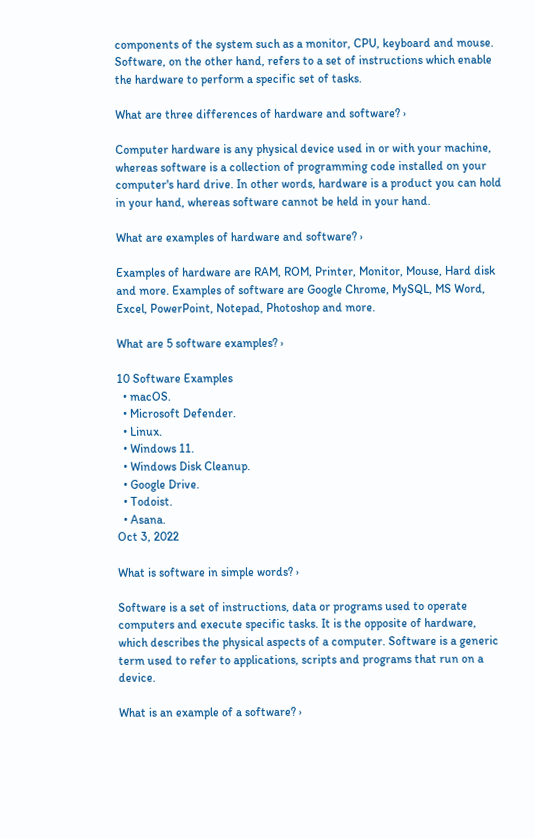components of the system such as a monitor, CPU, keyboard and mouse. Software, on the other hand, refers to a set of instructions which enable the hardware to perform a specific set of tasks.

What are three differences of hardware and software? ›

Computer hardware is any physical device used in or with your machine, whereas software is a collection of programming code installed on your computer's hard drive. In other words, hardware is a product you can hold in your hand, whereas software cannot be held in your hand.

What are examples of hardware and software? ›

Examples of hardware are RAM, ROM, Printer, Monitor, Mouse, Hard disk and more. Examples of software are Google Chrome, MySQL, MS Word, Excel, PowerPoint, Notepad, Photoshop and more.

What are 5 software examples? ›

10 Software Examples
  • macOS.
  • Microsoft Defender.
  • Linux.
  • Windows 11.
  • Windows Disk Cleanup.
  • Google Drive.
  • Todoist.
  • Asana.
Oct 3, 2022

What is software in simple words? ›

Software is a set of instructions, data or programs used to operate computers and execute specific tasks. It is the opposite of hardware, which describes the physical aspects of a computer. Software is a generic term used to refer to applications, scripts and programs that run on a device.

What is an example of a software? ›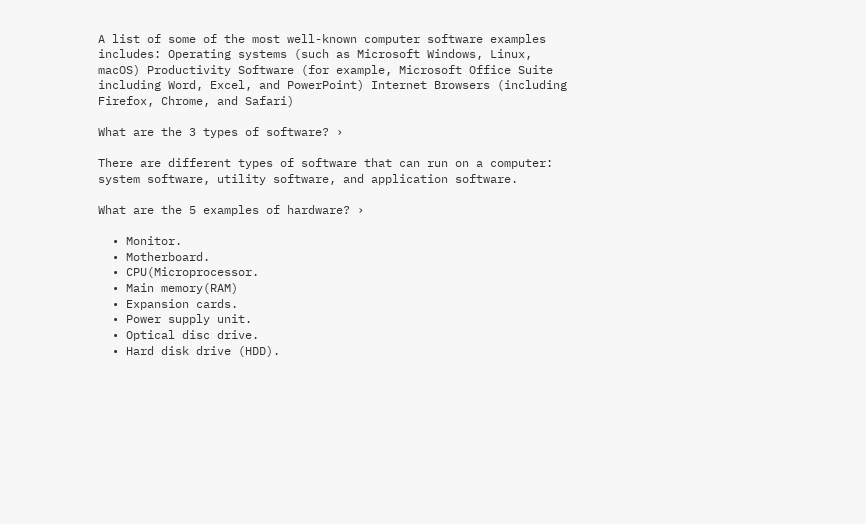A list of some of the most well-known computer software examples includes: Operating systems (such as Microsoft Windows, Linux, macOS) Productivity Software (for example, Microsoft Office Suite including Word, Excel, and PowerPoint) Internet Browsers (including Firefox, Chrome, and Safari)

What are the 3 types of software? ›

There are different types of software that can run on a computer: system software, utility software, and application software.

What are the 5 examples of hardware? ›

  • Monitor.
  • Motherboard.
  • CPU(Microprocessor.
  • Main memory(RAM)
  • Expansion cards.
  • Power supply unit.
  • Optical disc drive.
  • Hard disk drive (HDD).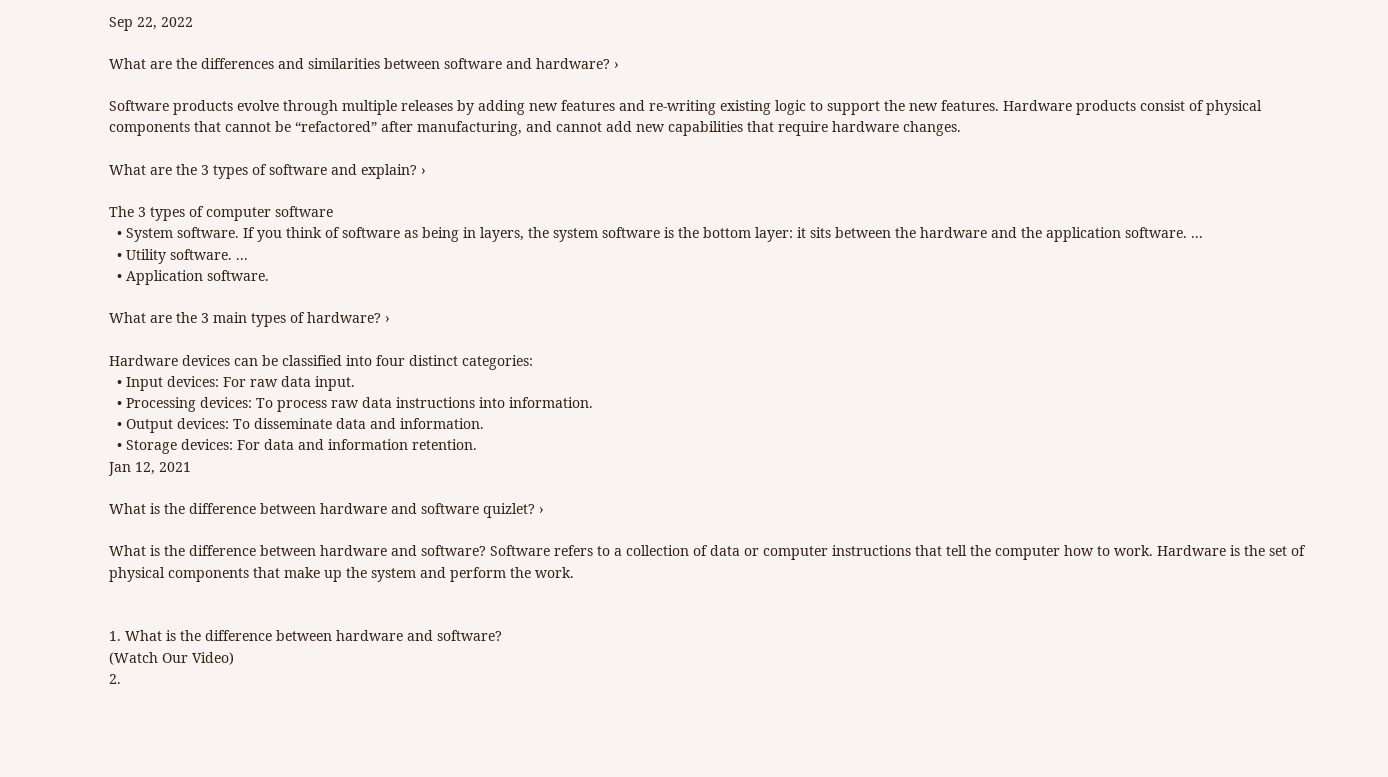Sep 22, 2022

What are the differences and similarities between software and hardware? ›

Software products evolve through multiple releases by adding new features and re-writing existing logic to support the new features. Hardware products consist of physical components that cannot be “refactored” after manufacturing, and cannot add new capabilities that require hardware changes.

What are the 3 types of software and explain? ›

The 3 types of computer software
  • System software. If you think of software as being in layers, the system software is the bottom layer: it sits between the hardware and the application software. ...
  • Utility software. ...
  • Application software.

What are the 3 main types of hardware? ›

Hardware devices can be classified into four distinct categories:
  • Input devices: For raw data input.
  • Processing devices: To process raw data instructions into information.
  • Output devices: To disseminate data and information.
  • Storage devices: For data and information retention.
Jan 12, 2021

What is the difference between hardware and software quizlet? ›

What is the difference between hardware and software? Software refers to a collection of data or computer instructions that tell the computer how to work. Hardware is the set of physical components that make up the system and perform the work.


1. What is the difference between hardware and software?
(Watch Our Video)
2.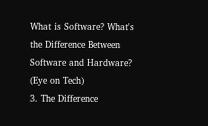What is Software? What's the Difference Between Software and Hardware?
(Eye on Tech)
3. The Difference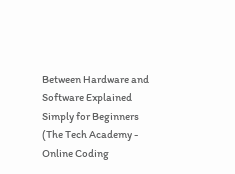Between Hardware and Software Explained Simply for Beginners
(The Tech Academy - Online Coding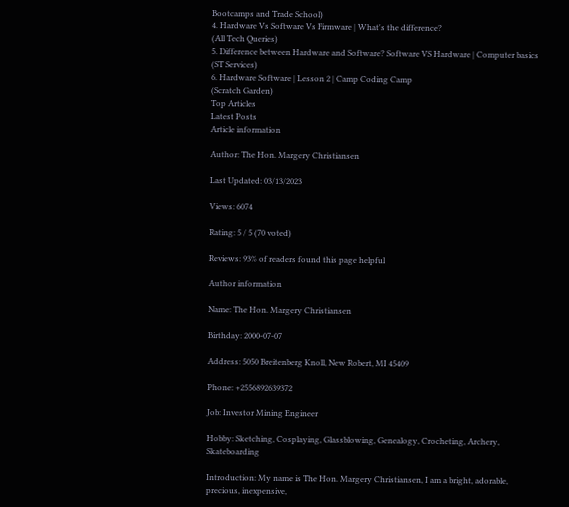Bootcamps and Trade School)
4. Hardware Vs Software Vs Firmware | What's the difference?
(All Tech Queries)
5. Difference between Hardware and Software? Software VS Hardware | Computer basics
(ST Services)
6. Hardware Software | Lesson 2 | Camp Coding Camp
(Scratch Garden)
Top Articles
Latest Posts
Article information

Author: The Hon. Margery Christiansen

Last Updated: 03/13/2023

Views: 6074

Rating: 5 / 5 (70 voted)

Reviews: 93% of readers found this page helpful

Author information

Name: The Hon. Margery Christiansen

Birthday: 2000-07-07

Address: 5050 Breitenberg Knoll, New Robert, MI 45409

Phone: +2556892639372

Job: Investor Mining Engineer

Hobby: Sketching, Cosplaying, Glassblowing, Genealogy, Crocheting, Archery, Skateboarding

Introduction: My name is The Hon. Margery Christiansen, I am a bright, adorable, precious, inexpensive,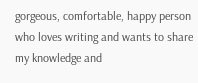gorgeous, comfortable, happy person who loves writing and wants to share my knowledge and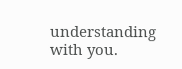understanding with you.